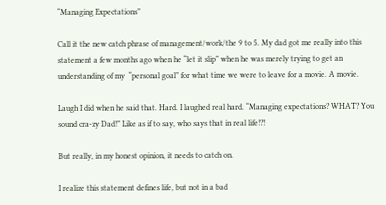“Managing Expectations”

Call it the new catch phrase of management/work/the 9 to 5. My dad got me really into this statement a few months ago when he “let it slip” when he was merely trying to get an understanding of my  “personal goal” for what time we were to leave for a movie. A movie.

Laugh I did when he said that. Hard. I laughed real hard. “Managing expectations? WHAT? You sound cra-zy Dad!” Like as if to say, who says that in real life!?!

But really, in my honest opinion, it needs to catch on.

I realize this statement defines life, but not in a bad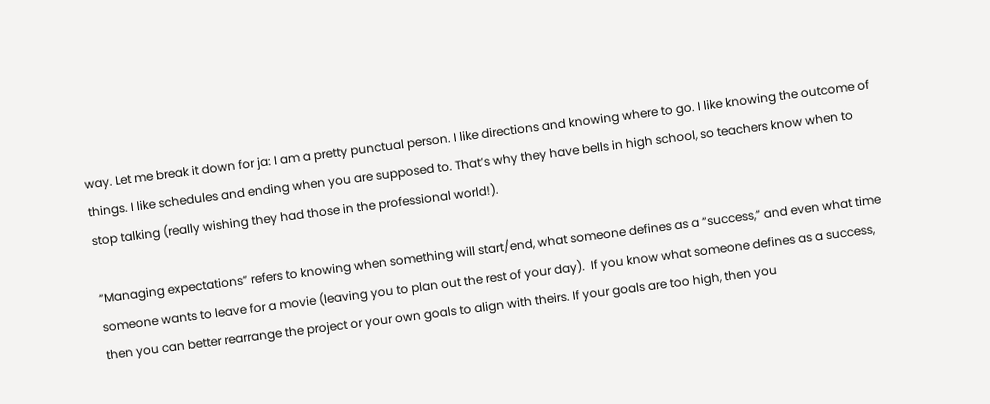way. Let me break it down for ja: I am a pretty punctual person. I like directions and knowing where to go. I like knowing the outcome of things. I like schedules and ending when you are supposed to. That’s why they have bells in high school, so teachers know when to stop talking (really wishing they had those in the professional world!).

“Managing expectations” refers to knowing when something will start/end, what someone defines as a “success,” and even what time someone wants to leave for a movie (leaving you to plan out the rest of your day).  If you know what someone defines as a success, then you can better rearrange the project or your own goals to align with theirs. If your goals are too high, then you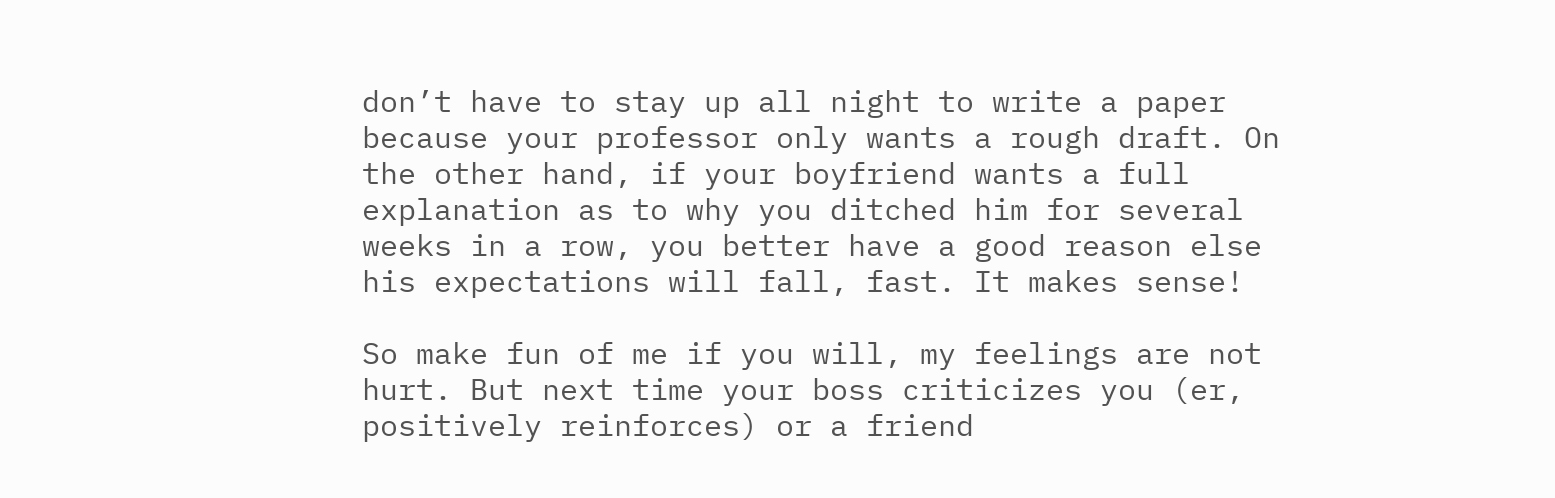don’t have to stay up all night to write a paper because your professor only wants a rough draft. On the other hand, if your boyfriend wants a full explanation as to why you ditched him for several weeks in a row, you better have a good reason else his expectations will fall, fast. It makes sense!

So make fun of me if you will, my feelings are not hurt. But next time your boss criticizes you (er, positively reinforces) or a friend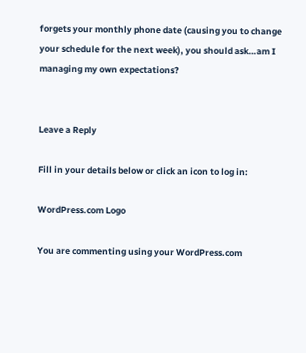forgets your monthly phone date (causing you to change your schedule for the next week), you should ask…am I managing my own expectations?


Leave a Reply

Fill in your details below or click an icon to log in:

WordPress.com Logo

You are commenting using your WordPress.com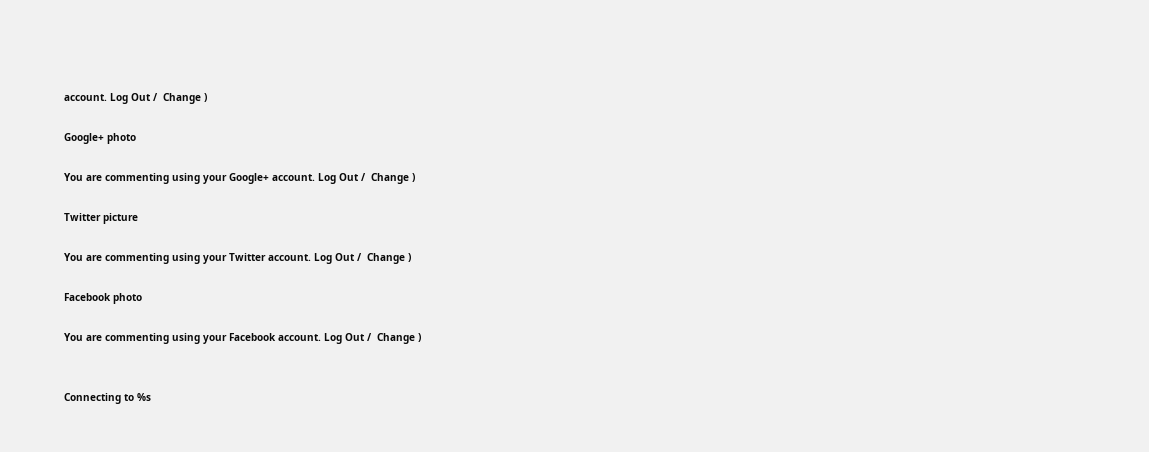account. Log Out /  Change )

Google+ photo

You are commenting using your Google+ account. Log Out /  Change )

Twitter picture

You are commenting using your Twitter account. Log Out /  Change )

Facebook photo

You are commenting using your Facebook account. Log Out /  Change )


Connecting to %s